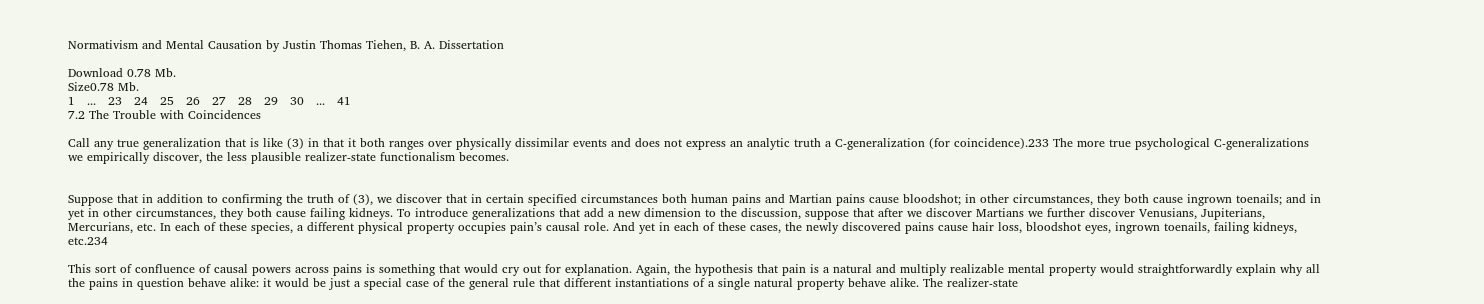Normativism and Mental Causation by Justin Thomas Tiehen, B. A. Dissertation

Download 0.78 Mb.
Size0.78 Mb.
1   ...   23   24   25   26   27   28   29   30   ...   41
7.2 The Trouble with Coincidences

Call any true generalization that is like (3) in that it both ranges over physically dissimilar events and does not express an analytic truth a C-generalization (for coincidence).233 The more true psychological C-generalizations we empirically discover, the less plausible realizer-state functionalism becomes.


Suppose that in addition to confirming the truth of (3), we discover that in certain specified circumstances both human pains and Martian pains cause bloodshot; in other circumstances, they both cause ingrown toenails; and in yet in other circumstances, they both cause failing kidneys. To introduce generalizations that add a new dimension to the discussion, suppose that after we discover Martians we further discover Venusians, Jupiterians, Mercurians, etc. In each of these species, a different physical property occupies pain’s causal role. And yet in each of these cases, the newly discovered pains cause hair loss, bloodshot eyes, ingrown toenails, failing kidneys, etc.234

This sort of confluence of causal powers across pains is something that would cry out for explanation. Again, the hypothesis that pain is a natural and multiply realizable mental property would straightforwardly explain why all the pains in question behave alike: it would be just a special case of the general rule that different instantiations of a single natural property behave alike. The realizer-state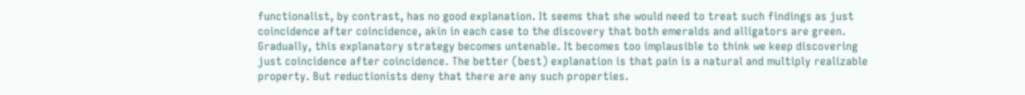functionalist, by contrast, has no good explanation. It seems that she would need to treat such findings as just coincidence after coincidence, akin in each case to the discovery that both emeralds and alligators are green. Gradually, this explanatory strategy becomes untenable. It becomes too implausible to think we keep discovering just coincidence after coincidence. The better (best) explanation is that pain is a natural and multiply realizable property. But reductionists deny that there are any such properties.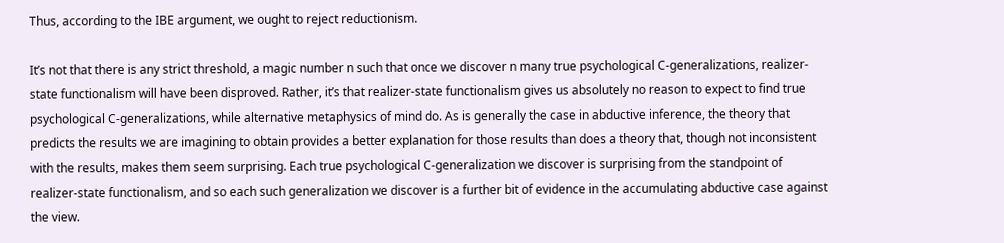Thus, according to the IBE argument, we ought to reject reductionism.

It’s not that there is any strict threshold, a magic number n such that once we discover n many true psychological C-generalizations, realizer-state functionalism will have been disproved. Rather, it’s that realizer-state functionalism gives us absolutely no reason to expect to find true psychological C-generalizations, while alternative metaphysics of mind do. As is generally the case in abductive inference, the theory that predicts the results we are imagining to obtain provides a better explanation for those results than does a theory that, though not inconsistent with the results, makes them seem surprising. Each true psychological C-generalization we discover is surprising from the standpoint of realizer-state functionalism, and so each such generalization we discover is a further bit of evidence in the accumulating abductive case against the view.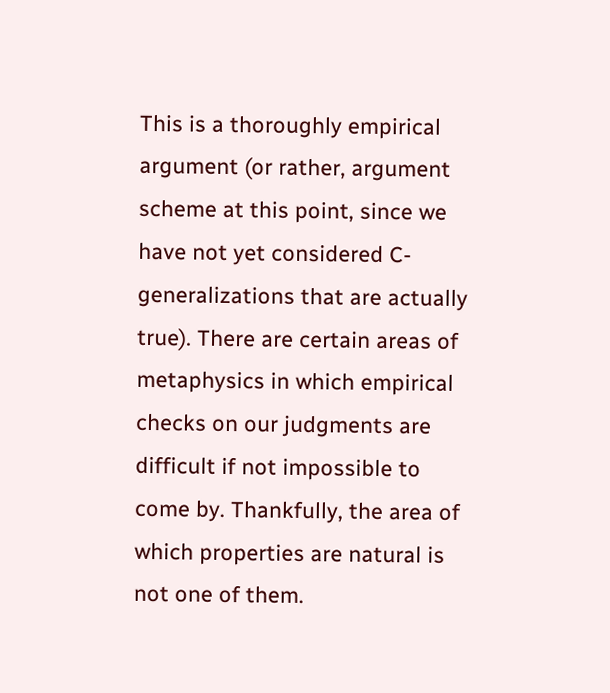This is a thoroughly empirical argument (or rather, argument scheme at this point, since we have not yet considered C-generalizations that are actually true). There are certain areas of metaphysics in which empirical checks on our judgments are difficult if not impossible to come by. Thankfully, the area of which properties are natural is not one of them.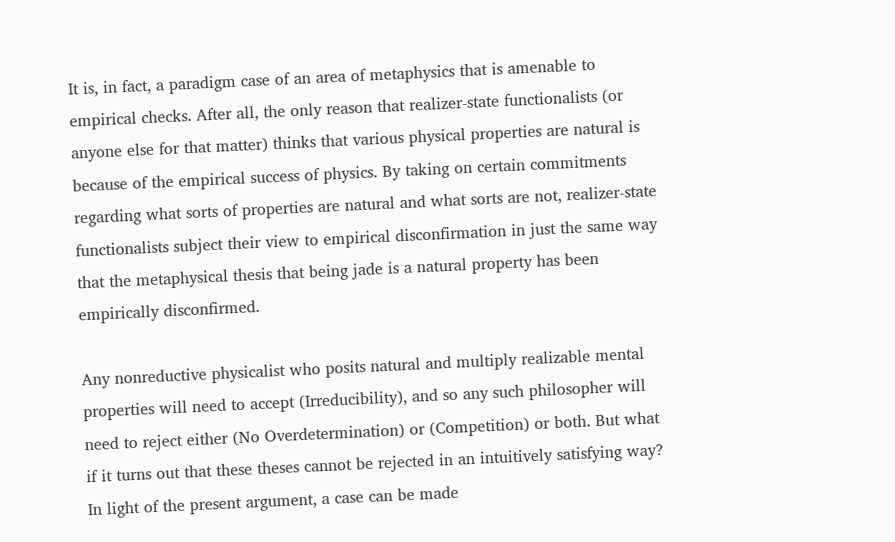It is, in fact, a paradigm case of an area of metaphysics that is amenable to empirical checks. After all, the only reason that realizer-state functionalists (or anyone else for that matter) thinks that various physical properties are natural is because of the empirical success of physics. By taking on certain commitments regarding what sorts of properties are natural and what sorts are not, realizer-state functionalists subject their view to empirical disconfirmation in just the same way that the metaphysical thesis that being jade is a natural property has been empirically disconfirmed.

Any nonreductive physicalist who posits natural and multiply realizable mental properties will need to accept (Irreducibility), and so any such philosopher will need to reject either (No Overdetermination) or (Competition) or both. But what if it turns out that these theses cannot be rejected in an intuitively satisfying way? In light of the present argument, a case can be made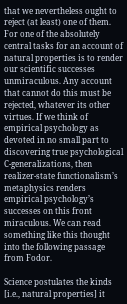that we nevertheless ought to reject (at least) one of them. For one of the absolutely central tasks for an account of natural properties is to render our scientific successes unmiraculous. Any account that cannot do this must be rejected, whatever its other virtues. If we think of empirical psychology as devoted in no small part to discovering true psychological C-generalizations, then realizer-state functionalism’s metaphysics renders empirical psychology’s successes on this front miraculous. We can read something like this thought into the following passage from Fodor.

Science postulates the kinds [i.e., natural properties] it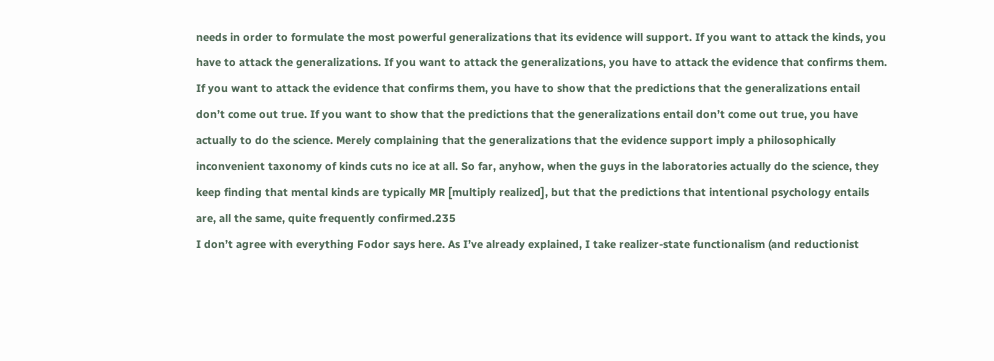needs in order to formulate the most powerful generalizations that its evidence will support. If you want to attack the kinds, you have to attack the generalizations. If you want to attack the generalizations, you have to attack the evidence that confirms them. If you want to attack the evidence that confirms them, you have to show that the predictions that the generalizations entail don’t come out true. If you want to show that the predictions that the generalizations entail don’t come out true, you have actually to do the science. Merely complaining that the generalizations that the evidence support imply a philosophically inconvenient taxonomy of kinds cuts no ice at all. So far, anyhow, when the guys in the laboratories actually do the science, they keep finding that mental kinds are typically MR [multiply realized], but that the predictions that intentional psychology entails are, all the same, quite frequently confirmed.235
I don’t agree with everything Fodor says here. As I’ve already explained, I take realizer-state functionalism (and reductionist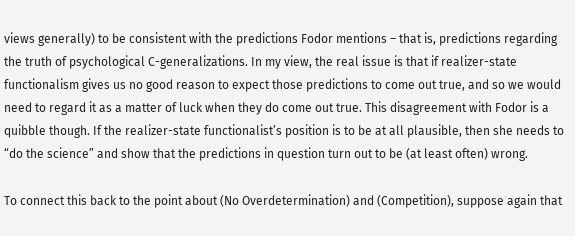views generally) to be consistent with the predictions Fodor mentions – that is, predictions regarding the truth of psychological C-generalizations. In my view, the real issue is that if realizer-state functionalism gives us no good reason to expect those predictions to come out true, and so we would need to regard it as a matter of luck when they do come out true. This disagreement with Fodor is a quibble though. If the realizer-state functionalist’s position is to be at all plausible, then she needs to “do the science” and show that the predictions in question turn out to be (at least often) wrong.

To connect this back to the point about (No Overdetermination) and (Competition), suppose again that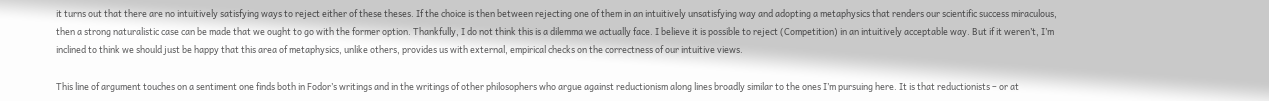it turns out that there are no intuitively satisfying ways to reject either of these theses. If the choice is then between rejecting one of them in an intuitively unsatisfying way and adopting a metaphysics that renders our scientific success miraculous, then a strong naturalistic case can be made that we ought to go with the former option. Thankfully, I do not think this is a dilemma we actually face. I believe it is possible to reject (Competition) in an intuitively acceptable way. But if it weren’t, I’m inclined to think we should just be happy that this area of metaphysics, unlike others, provides us with external, empirical checks on the correctness of our intuitive views.

This line of argument touches on a sentiment one finds both in Fodor’s writings and in the writings of other philosophers who argue against reductionism along lines broadly similar to the ones I’m pursuing here. It is that reductionists – or at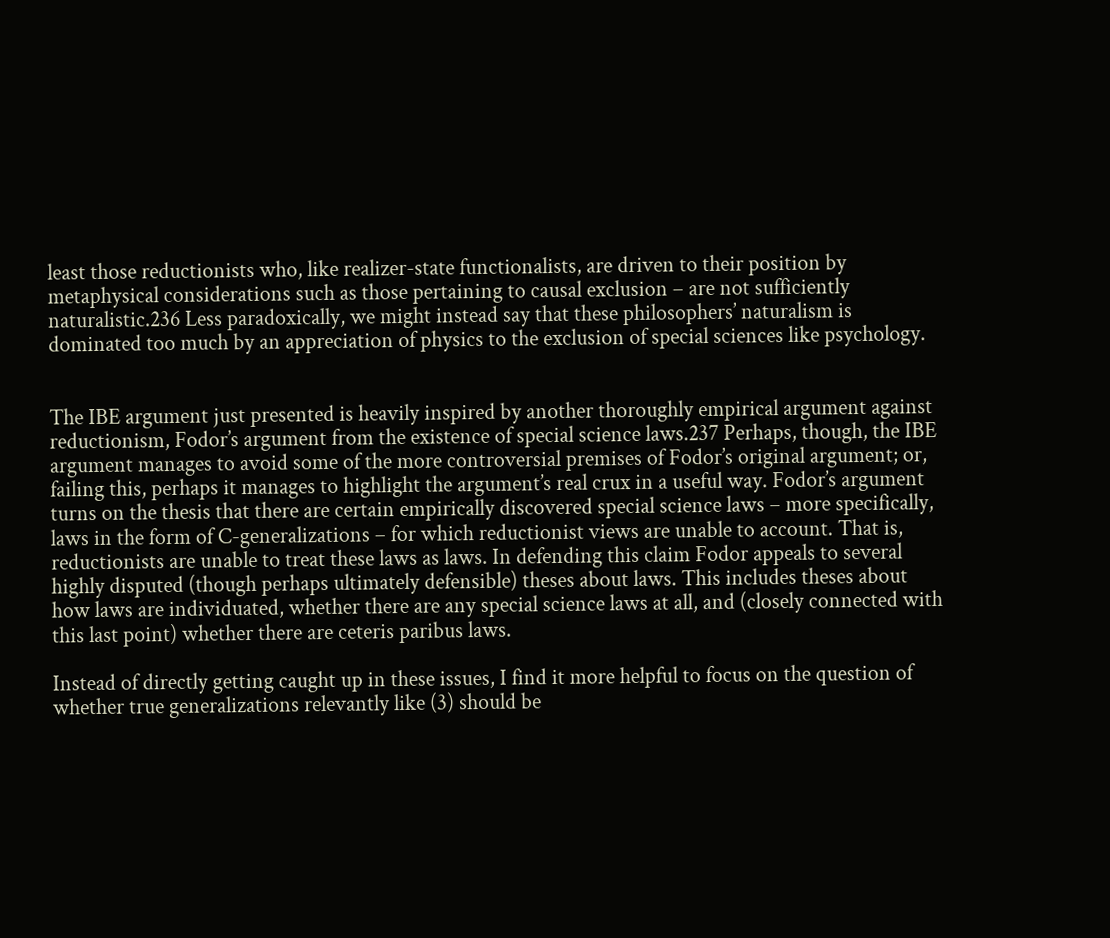least those reductionists who, like realizer-state functionalists, are driven to their position by metaphysical considerations such as those pertaining to causal exclusion – are not sufficiently naturalistic.236 Less paradoxically, we might instead say that these philosophers’ naturalism is dominated too much by an appreciation of physics to the exclusion of special sciences like psychology.


The IBE argument just presented is heavily inspired by another thoroughly empirical argument against reductionism, Fodor’s argument from the existence of special science laws.237 Perhaps, though, the IBE argument manages to avoid some of the more controversial premises of Fodor’s original argument; or, failing this, perhaps it manages to highlight the argument’s real crux in a useful way. Fodor’s argument turns on the thesis that there are certain empirically discovered special science laws – more specifically, laws in the form of C-generalizations – for which reductionist views are unable to account. That is, reductionists are unable to treat these laws as laws. In defending this claim Fodor appeals to several highly disputed (though perhaps ultimately defensible) theses about laws. This includes theses about how laws are individuated, whether there are any special science laws at all, and (closely connected with this last point) whether there are ceteris paribus laws.

Instead of directly getting caught up in these issues, I find it more helpful to focus on the question of whether true generalizations relevantly like (3) should be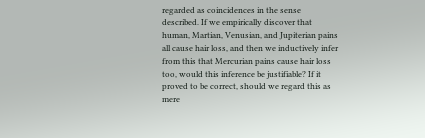regarded as coincidences in the sense described. If we empirically discover that human, Martian, Venusian, and Jupiterian pains all cause hair loss, and then we inductively infer from this that Mercurian pains cause hair loss too, would this inference be justifiable? If it proved to be correct, should we regard this as mere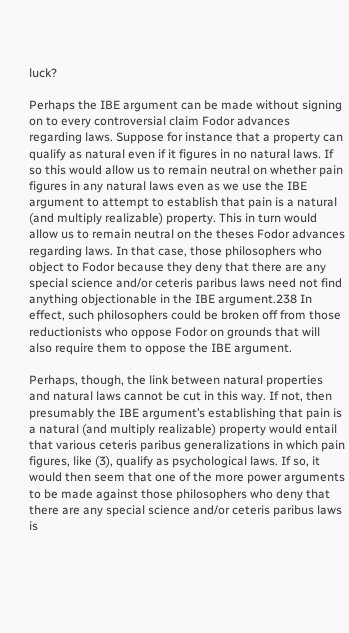luck?

Perhaps the IBE argument can be made without signing on to every controversial claim Fodor advances regarding laws. Suppose for instance that a property can qualify as natural even if it figures in no natural laws. If so this would allow us to remain neutral on whether pain figures in any natural laws even as we use the IBE argument to attempt to establish that pain is a natural (and multiply realizable) property. This in turn would allow us to remain neutral on the theses Fodor advances regarding laws. In that case, those philosophers who object to Fodor because they deny that there are any special science and/or ceteris paribus laws need not find anything objectionable in the IBE argument.238 In effect, such philosophers could be broken off from those reductionists who oppose Fodor on grounds that will also require them to oppose the IBE argument.

Perhaps, though, the link between natural properties and natural laws cannot be cut in this way. If not, then presumably the IBE argument’s establishing that pain is a natural (and multiply realizable) property would entail that various ceteris paribus generalizations in which pain figures, like (3), qualify as psychological laws. If so, it would then seem that one of the more power arguments to be made against those philosophers who deny that there are any special science and/or ceteris paribus laws is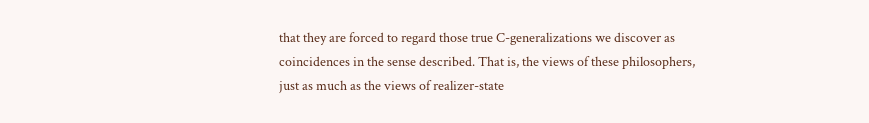that they are forced to regard those true C-generalizations we discover as coincidences in the sense described. That is, the views of these philosophers, just as much as the views of realizer-state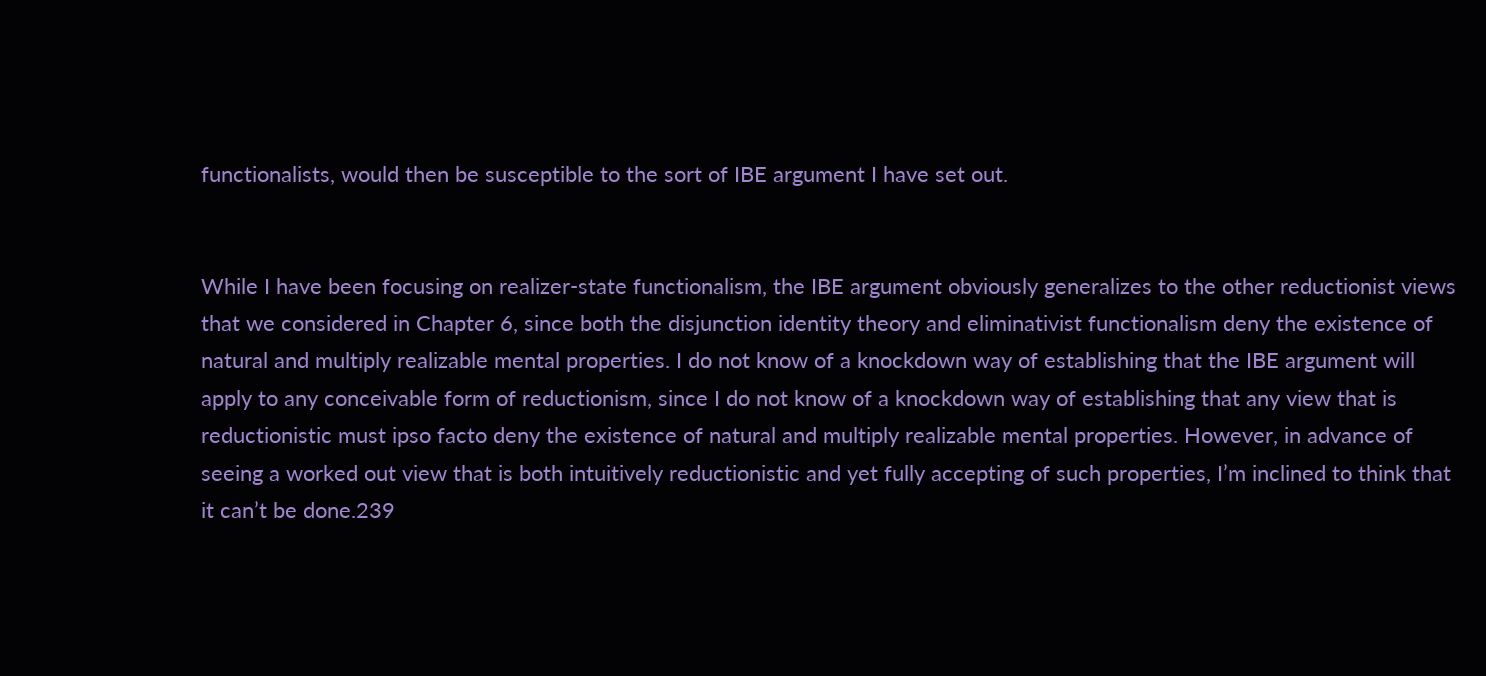functionalists, would then be susceptible to the sort of IBE argument I have set out.


While I have been focusing on realizer-state functionalism, the IBE argument obviously generalizes to the other reductionist views that we considered in Chapter 6, since both the disjunction identity theory and eliminativist functionalism deny the existence of natural and multiply realizable mental properties. I do not know of a knockdown way of establishing that the IBE argument will apply to any conceivable form of reductionism, since I do not know of a knockdown way of establishing that any view that is reductionistic must ipso facto deny the existence of natural and multiply realizable mental properties. However, in advance of seeing a worked out view that is both intuitively reductionistic and yet fully accepting of such properties, I’m inclined to think that it can’t be done.239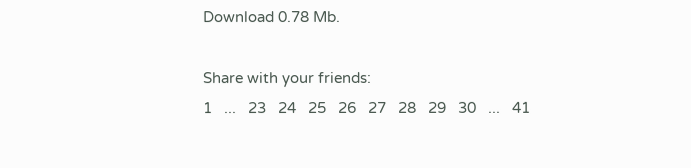Download 0.78 Mb.

Share with your friends:
1   ...   23   24   25   26   27   28   29   30   ...   41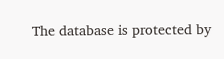The database is protected by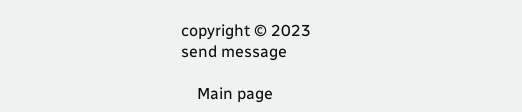copyright © 2023
send message

    Main page